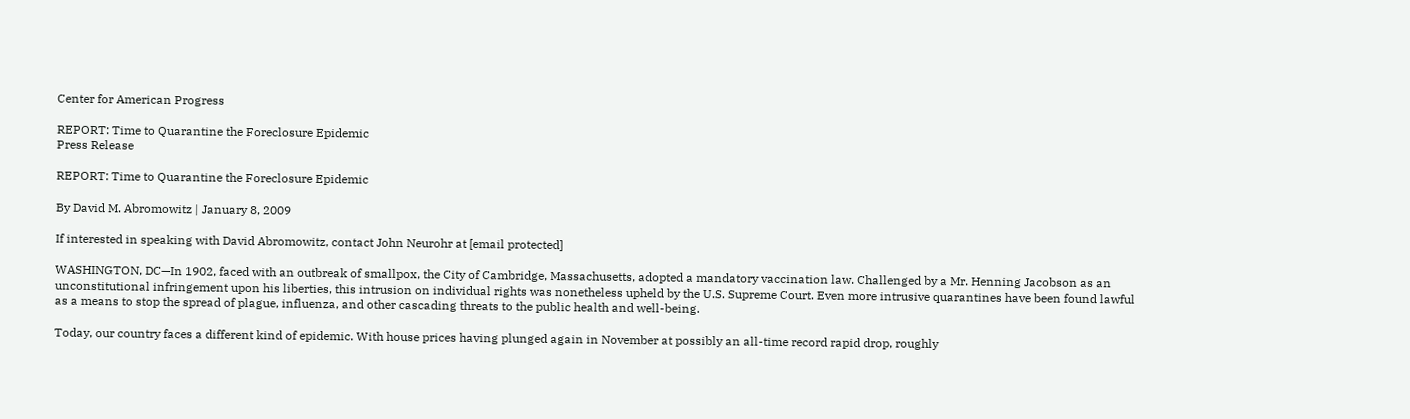Center for American Progress

REPORT: Time to Quarantine the Foreclosure Epidemic
Press Release

REPORT: Time to Quarantine the Foreclosure Epidemic

By David M. Abromowitz | January 8, 2009

If interested in speaking with David Abromowitz, contact John Neurohr at [email protected]

WASHINGTON, DC—In 1902, faced with an outbreak of smallpox, the City of Cambridge, Massachusetts, adopted a mandatory vaccination law. Challenged by a Mr. Henning Jacobson as an unconstitutional infringement upon his liberties, this intrusion on individual rights was nonetheless upheld by the U.S. Supreme Court. Even more intrusive quarantines have been found lawful as a means to stop the spread of plague, influenza, and other cascading threats to the public health and well-being.

Today, our country faces a different kind of epidemic. With house prices having plunged again in November at possibly an all-time record rapid drop, roughly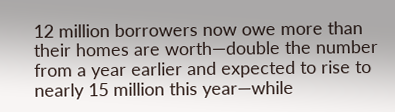12 million borrowers now owe more than their homes are worth—double the number from a year earlier and expected to rise to nearly 15 million this year—while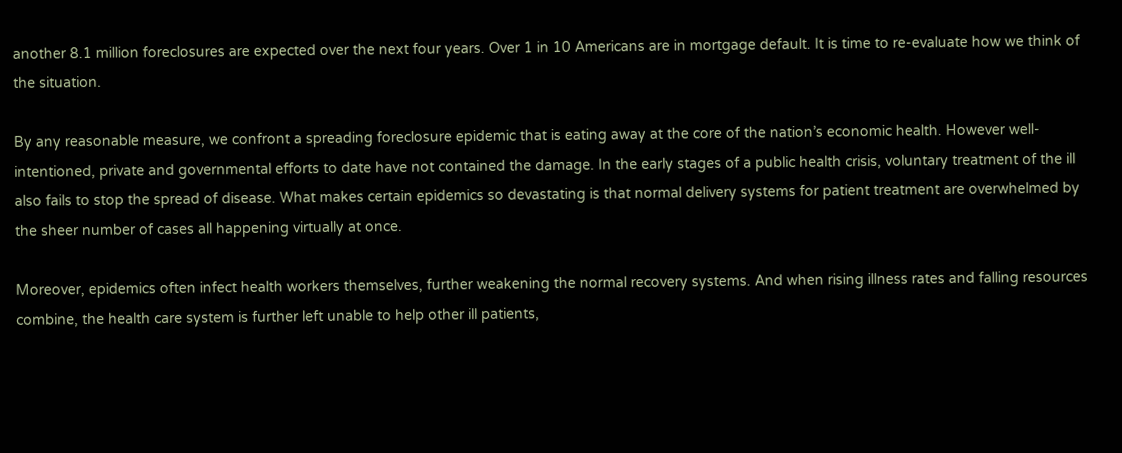another 8.1 million foreclosures are expected over the next four years. Over 1 in 10 Americans are in mortgage default. It is time to re-evaluate how we think of the situation.

By any reasonable measure, we confront a spreading foreclosure epidemic that is eating away at the core of the nation’s economic health. However well-intentioned, private and governmental efforts to date have not contained the damage. In the early stages of a public health crisis, voluntary treatment of the ill also fails to stop the spread of disease. What makes certain epidemics so devastating is that normal delivery systems for patient treatment are overwhelmed by the sheer number of cases all happening virtually at once.

Moreover, epidemics often infect health workers themselves, further weakening the normal recovery systems. And when rising illness rates and falling resources combine, the health care system is further left unable to help other ill patients,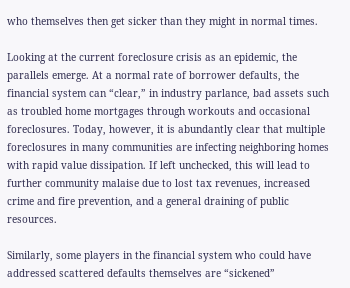who themselves then get sicker than they might in normal times.

Looking at the current foreclosure crisis as an epidemic, the parallels emerge. At a normal rate of borrower defaults, the financial system can “clear,” in industry parlance, bad assets such as troubled home mortgages through workouts and occasional foreclosures. Today, however, it is abundantly clear that multiple foreclosures in many communities are infecting neighboring homes with rapid value dissipation. If left unchecked, this will lead to further community malaise due to lost tax revenues, increased crime and fire prevention, and a general draining of public resources.

Similarly, some players in the financial system who could have addressed scattered defaults themselves are “sickened”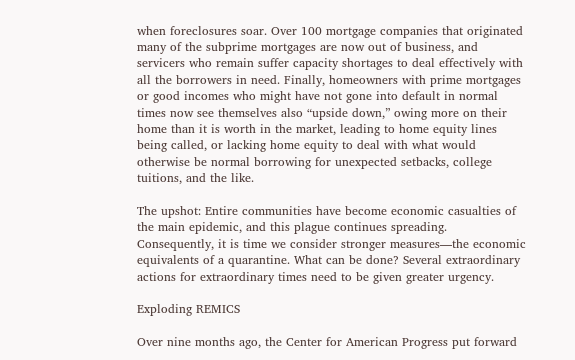when foreclosures soar. Over 100 mortgage companies that originated many of the subprime mortgages are now out of business, and servicers who remain suffer capacity shortages to deal effectively with all the borrowers in need. Finally, homeowners with prime mortgages or good incomes who might have not gone into default in normal times now see themselves also “upside down,” owing more on their home than it is worth in the market, leading to home equity lines being called, or lacking home equity to deal with what would otherwise be normal borrowing for unexpected setbacks, college tuitions, and the like.

The upshot: Entire communities have become economic casualties of the main epidemic, and this plague continues spreading. Consequently, it is time we consider stronger measures—the economic equivalents of a quarantine. What can be done? Several extraordinary actions for extraordinary times need to be given greater urgency.

Exploding REMICS

Over nine months ago, the Center for American Progress put forward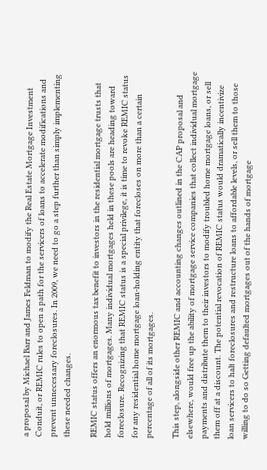a proposal by Michael Barr and James Feldman to modify the Real Estate Mortgage Investment Conduit, or REMIC rules to open a path for the servicers of loans to accelerate modifications and prevent unnecessary foreclosures. In 2009, we need to go a step further than simply implementing these needed changes.

REMIC status offers an enormous tax benefit to investors in the residential mortgage trusts that hold millions of mortgages. Many individual mortgages held in these pools are heading toward foreclosure. Recognizing that REMIC status is a special privilege, it is time to revoke REMIC status for any residential home mortgage loan-holding entity that forecloses on more than a certain percentage of all of its mortgages.

This step, alongside other REMIC and accounting changes outlined in the CAP proposal and elsewhere, would free up the ability of mortgage service companies that collect individual mortgage payments and distribute them to their investors to modify troubled home mortgage loans, or sell them off at a discount. The potential revocation of REMIC status would dramatically incentivize loan servicers to halt foreclosures and restructure loans to affordable levels, or sell them to those willing to do so Getting defaulted mortgages out of the hands of mortgage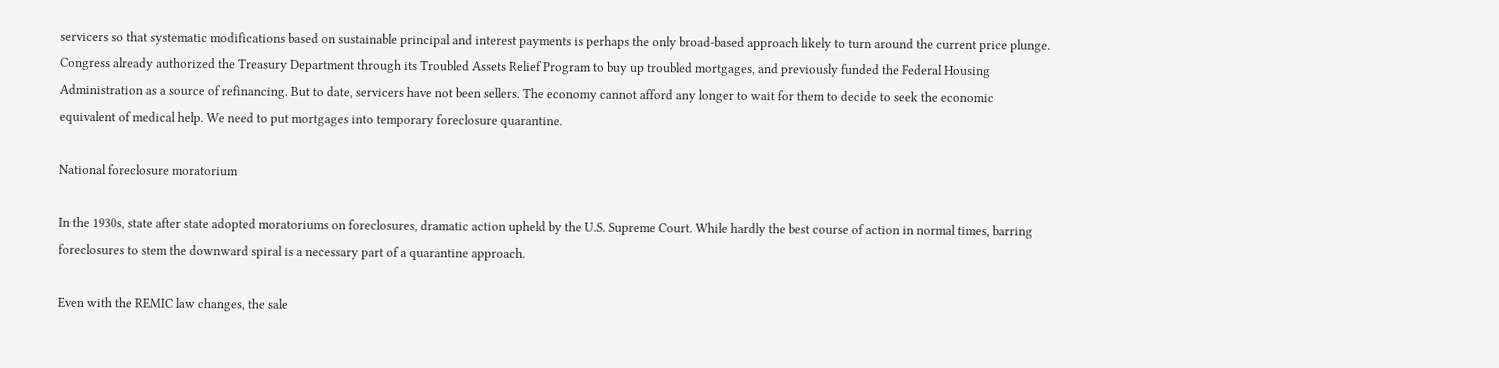servicers so that systematic modifications based on sustainable principal and interest payments is perhaps the only broad-based approach likely to turn around the current price plunge. Congress already authorized the Treasury Department through its Troubled Assets Relief Program to buy up troubled mortgages, and previously funded the Federal Housing Administration as a source of refinancing. But to date, servicers have not been sellers. The economy cannot afford any longer to wait for them to decide to seek the economic equivalent of medical help. We need to put mortgages into temporary foreclosure quarantine.

National foreclosure moratorium

In the 1930s, state after state adopted moratoriums on foreclosures, dramatic action upheld by the U.S. Supreme Court. While hardly the best course of action in normal times, barring foreclosures to stem the downward spiral is a necessary part of a quarantine approach.

Even with the REMIC law changes, the sale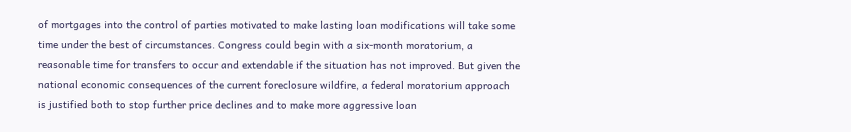of mortgages into the control of parties motivated to make lasting loan modifications will take some time under the best of circumstances. Congress could begin with a six-month moratorium, a reasonable time for transfers to occur and extendable if the situation has not improved. But given the national economic consequences of the current foreclosure wildfire, a federal moratorium approach is justified both to stop further price declines and to make more aggressive loan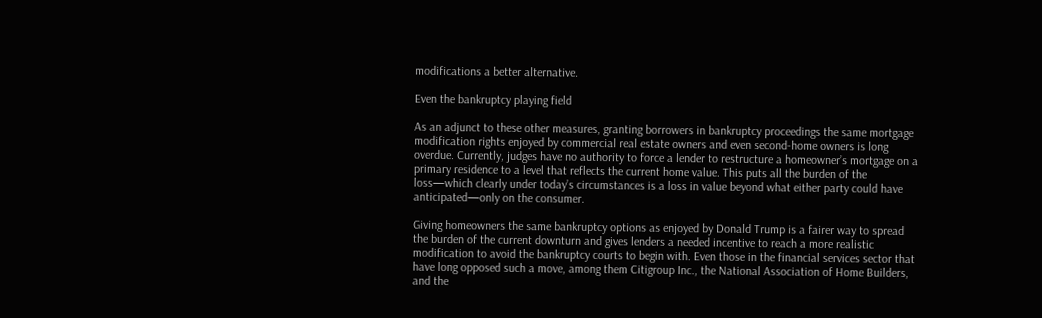modifications a better alternative.

Even the bankruptcy playing field

As an adjunct to these other measures, granting borrowers in bankruptcy proceedings the same mortgage modification rights enjoyed by commercial real estate owners and even second-home owners is long overdue. Currently, judges have no authority to force a lender to restructure a homeowner’s mortgage on a primary residence to a level that reflects the current home value. This puts all the burden of the loss—which clearly under today’s circumstances is a loss in value beyond what either party could have anticipated—only on the consumer.

Giving homeowners the same bankruptcy options as enjoyed by Donald Trump is a fairer way to spread the burden of the current downturn and gives lenders a needed incentive to reach a more realistic modification to avoid the bankruptcy courts to begin with. Even those in the financial services sector that have long opposed such a move, among them Citigroup Inc., the National Association of Home Builders, and the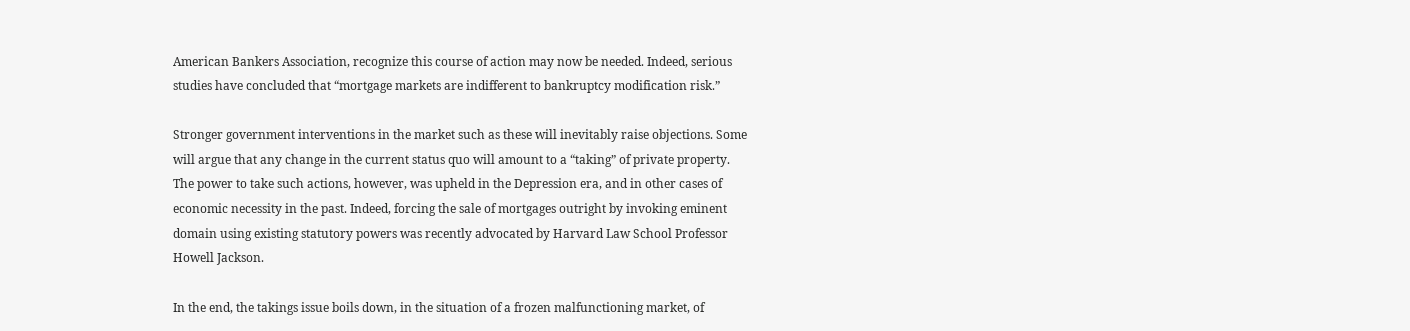American Bankers Association, recognize this course of action may now be needed. Indeed, serious studies have concluded that “mortgage markets are indifferent to bankruptcy modification risk.”

Stronger government interventions in the market such as these will inevitably raise objections. Some will argue that any change in the current status quo will amount to a “taking” of private property. The power to take such actions, however, was upheld in the Depression era, and in other cases of economic necessity in the past. Indeed, forcing the sale of mortgages outright by invoking eminent domain using existing statutory powers was recently advocated by Harvard Law School Professor Howell Jackson.

In the end, the takings issue boils down, in the situation of a frozen malfunctioning market, of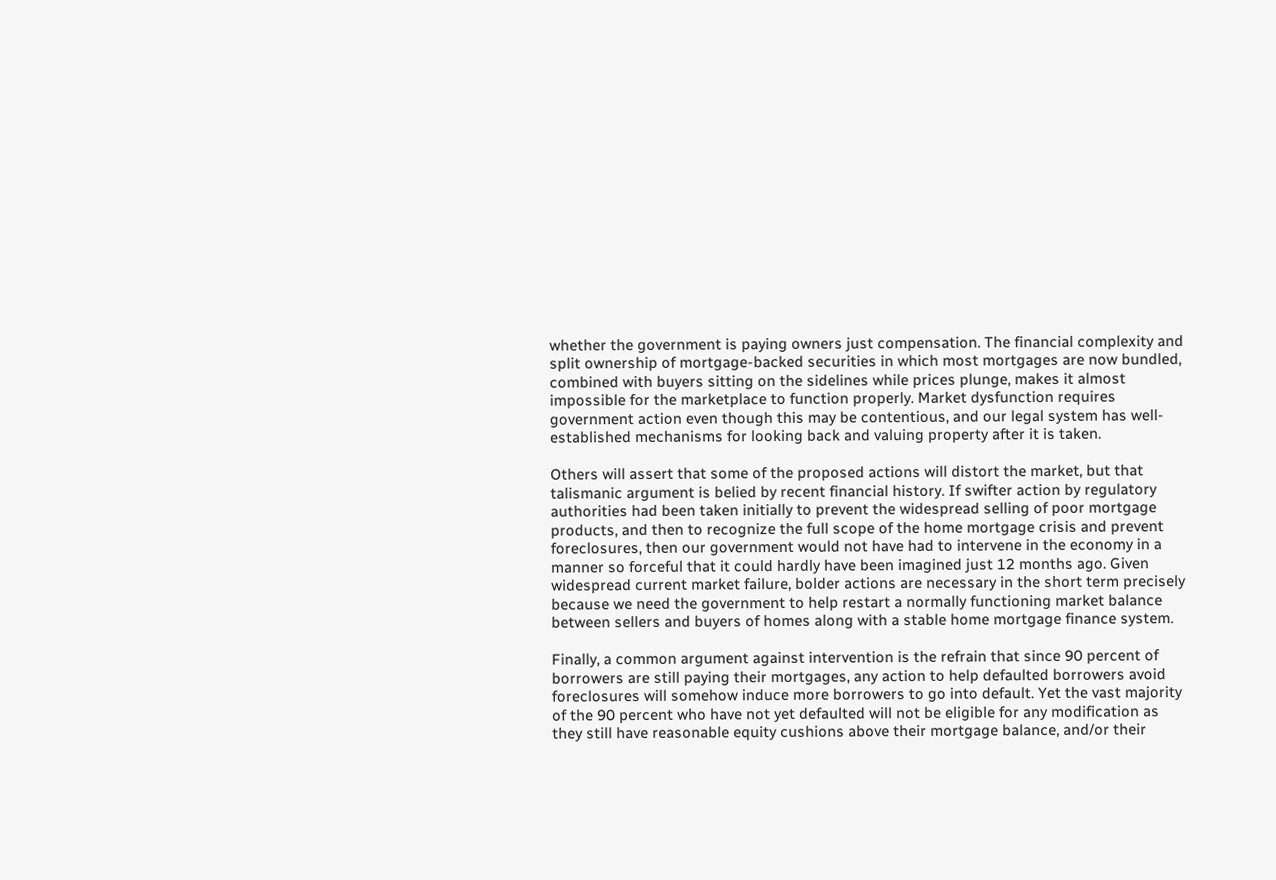whether the government is paying owners just compensation. The financial complexity and split ownership of mortgage-backed securities in which most mortgages are now bundled, combined with buyers sitting on the sidelines while prices plunge, makes it almost impossible for the marketplace to function properly. Market dysfunction requires government action even though this may be contentious, and our legal system has well-established mechanisms for looking back and valuing property after it is taken.

Others will assert that some of the proposed actions will distort the market, but that talismanic argument is belied by recent financial history. If swifter action by regulatory authorities had been taken initially to prevent the widespread selling of poor mortgage products, and then to recognize the full scope of the home mortgage crisis and prevent foreclosures, then our government would not have had to intervene in the economy in a manner so forceful that it could hardly have been imagined just 12 months ago. Given widespread current market failure, bolder actions are necessary in the short term precisely because we need the government to help restart a normally functioning market balance between sellers and buyers of homes along with a stable home mortgage finance system.

Finally, a common argument against intervention is the refrain that since 90 percent of borrowers are still paying their mortgages, any action to help defaulted borrowers avoid foreclosures will somehow induce more borrowers to go into default. Yet the vast majority of the 90 percent who have not yet defaulted will not be eligible for any modification as they still have reasonable equity cushions above their mortgage balance, and/or their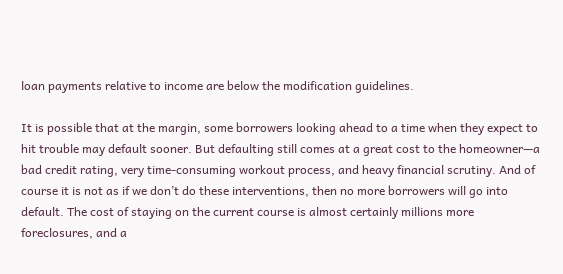loan payments relative to income are below the modification guidelines.

It is possible that at the margin, some borrowers looking ahead to a time when they expect to hit trouble may default sooner. But defaulting still comes at a great cost to the homeowner—a bad credit rating, very time-consuming workout process, and heavy financial scrutiny. And of course it is not as if we don’t do these interventions, then no more borrowers will go into default. The cost of staying on the current course is almost certainly millions more foreclosures, and a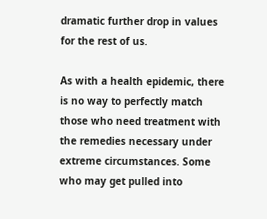dramatic further drop in values for the rest of us.

As with a health epidemic, there is no way to perfectly match those who need treatment with the remedies necessary under extreme circumstances. Some who may get pulled into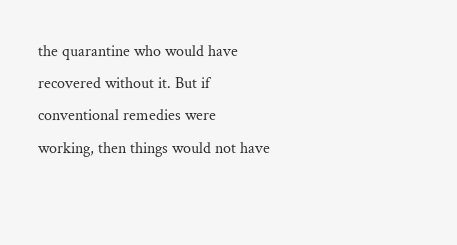the quarantine who would have recovered without it. But if conventional remedies were working, then things would not have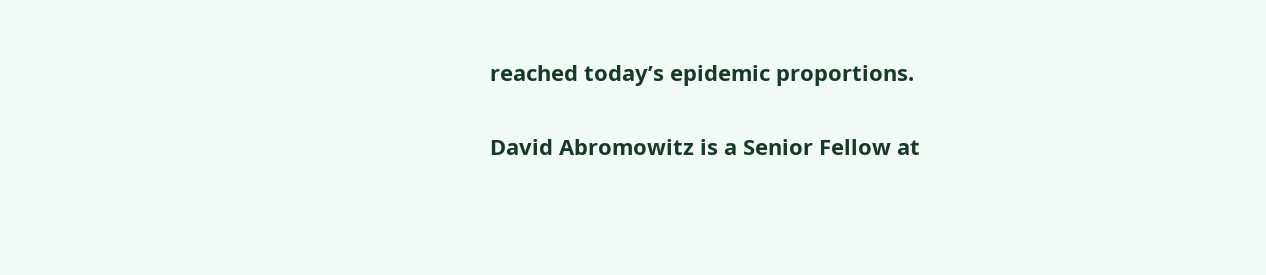reached today’s epidemic proportions.

David Abromowitz is a Senior Fellow at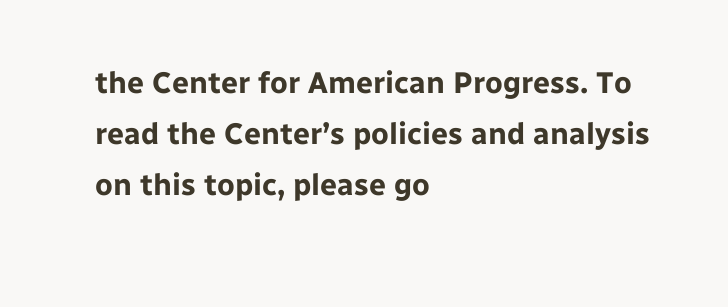the Center for American Progress. To read the Center’s policies and analysis on this topic, please go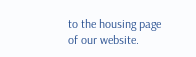to the housing page of our website.